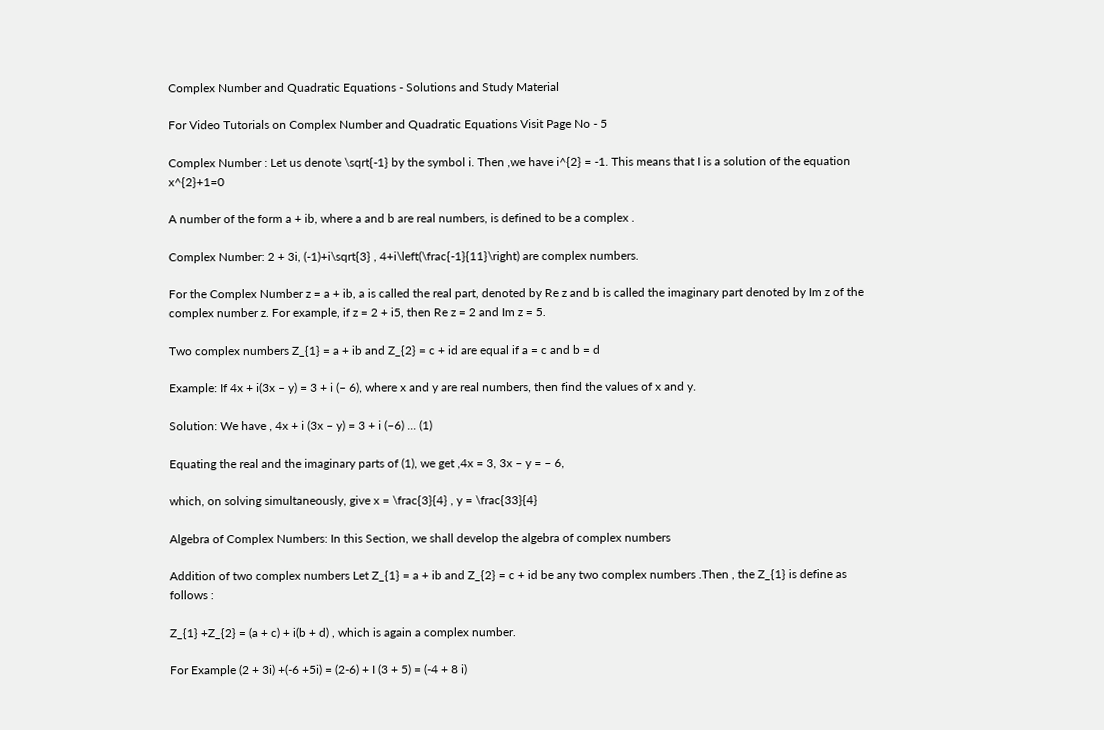Complex Number and Quadratic Equations - Solutions and Study Material

For Video Tutorials on Complex Number and Quadratic Equations Visit Page No - 5

Complex Number : Let us denote \sqrt{-1} by the symbol i. Then ,we have i^{2} = -1. This means that I is a solution of the equation x^{2}+1=0

A number of the form a + ib, where a and b are real numbers, is defined to be a complex .

Complex Number: 2 + 3i, (-1)+i\sqrt{3} , 4+i\left(\frac{-1}{11}\right) are complex numbers.

For the Complex Number z = a + ib, a is called the real part, denoted by Re z and b is called the imaginary part denoted by Im z of the complex number z. For example, if z = 2 + i5, then Re z = 2 and Im z = 5.

Two complex numbers Z_{1} = a + ib and Z_{2} = c + id are equal if a = c and b = d

Example: If 4x + i(3x – y) = 3 + i (– 6), where x and y are real numbers, then find the values of x and y.

Solution: We have , 4x + i (3x – y) = 3 + i (–6) ... (1)

Equating the real and the imaginary parts of (1), we get ,4x = 3, 3x – y = – 6,

which, on solving simultaneously, give x = \frac{3}{4} , y = \frac{33}{4}

Algebra of Complex Numbers: In this Section, we shall develop the algebra of complex numbers

Addition of two complex numbers Let Z_{1} = a + ib and Z_{2} = c + id be any two complex numbers .Then , the Z_{1} is define as follows :

Z_{1} +Z_{2} = (a + c) + i(b + d) , which is again a complex number.

For Example (2 + 3i) +(-6 +5i) = (2-6) + I (3 + 5) = (-4 + 8 i)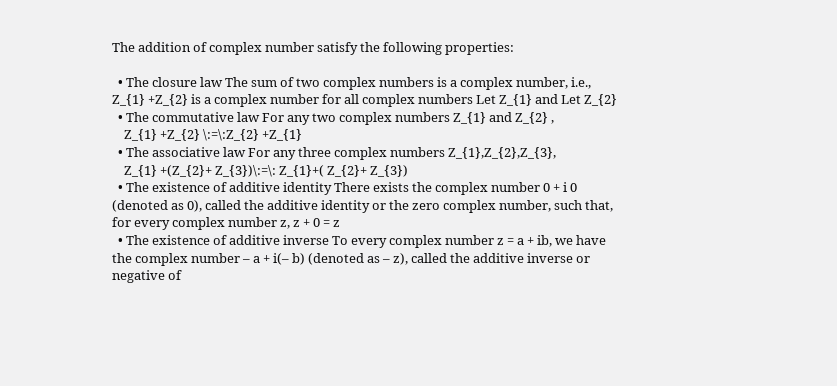The addition of complex number satisfy the following properties:

  • The closure law The sum of two complex numbers is a complex number, i.e., Z_{1} +Z_{2} is a complex number for all complex numbers Let Z_{1} and Let Z_{2}
  • The commutative law For any two complex numbers Z_{1} and Z_{2} ,
    Z_{1} +Z_{2} \:=\:Z_{2} +Z_{1}
  • The associative law For any three complex numbers Z_{1},Z_{2},Z_{3},
    Z_{1} +(Z_{2}+ Z_{3})\:=\: Z_{1}+( Z_{2}+ Z_{3})
  • The existence of additive identity There exists the complex number 0 + i 0 (denoted as 0), called the additive identity or the zero complex number, such that, for every complex number z, z + 0 = z
  • The existence of additive inverse To every complex number z = a + ib, we have the complex number – a + i(– b) (denoted as – z), called the additive inverse or negative of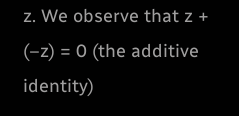z. We observe that z + (–z) = 0 (the additive identity)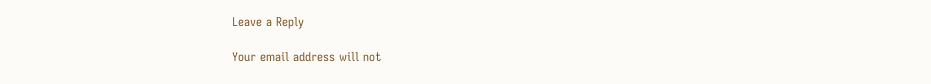Leave a Reply

Your email address will not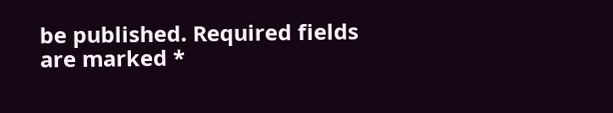be published. Required fields are marked *